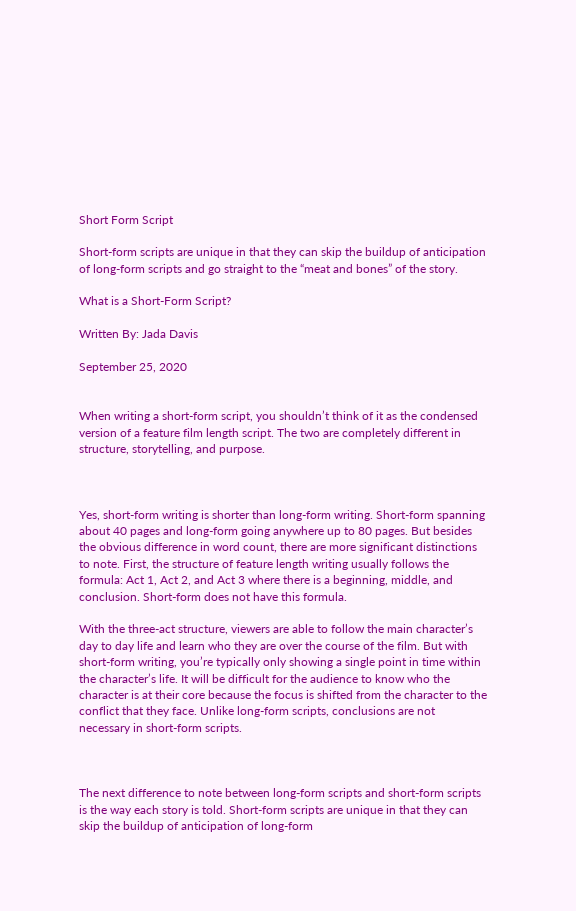Short Form Script

Short-form scripts are unique in that they can skip the buildup of anticipation of long-form scripts and go straight to the “meat and bones” of the story.

What is a Short-Form Script?

Written By: Jada Davis

September 25, 2020


When writing a short-form script, you shouldn’t think of it as the condensed version of a feature film length script. The two are completely different in structure, storytelling, and purpose.



Yes, short-form writing is shorter than long-form writing. Short-form spanning about 40 pages and long-form going anywhere up to 80 pages. But besides the obvious difference in word count, there are more significant distinctions to note. First, the structure of feature length writing usually follows the formula: Act 1, Act 2, and Act 3 where there is a beginning, middle, and conclusion. Short-form does not have this formula.

With the three-act structure, viewers are able to follow the main character’s day to day life and learn who they are over the course of the film. But with short-form writing, you’re typically only showing a single point in time within the character’s life. It will be difficult for the audience to know who the character is at their core because the focus is shifted from the character to the conflict that they face. Unlike long-form scripts, conclusions are not necessary in short-form scripts.



The next difference to note between long-form scripts and short-form scripts is the way each story is told. Short-form scripts are unique in that they can skip the buildup of anticipation of long-form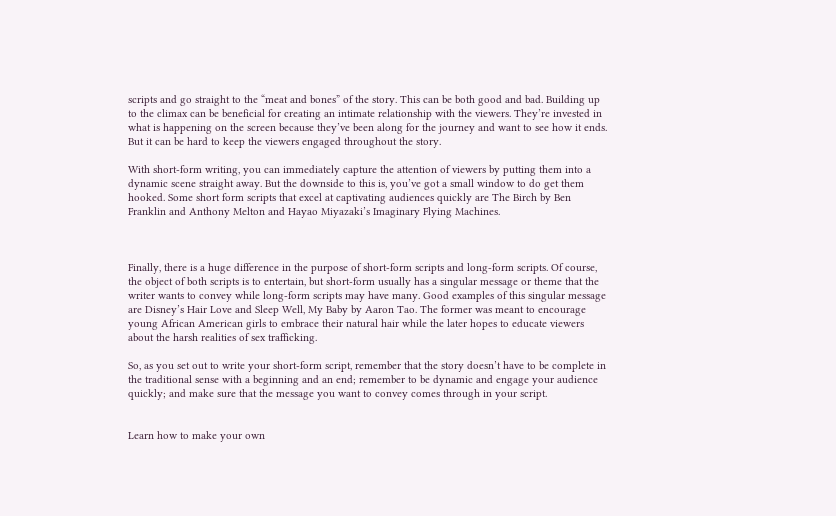scripts and go straight to the “meat and bones” of the story. This can be both good and bad. Building up to the climax can be beneficial for creating an intimate relationship with the viewers. They’re invested in what is happening on the screen because they’ve been along for the journey and want to see how it ends. But it can be hard to keep the viewers engaged throughout the story.

With short-form writing, you can immediately capture the attention of viewers by putting them into a dynamic scene straight away. But the downside to this is, you’ve got a small window to do get them hooked. Some short form scripts that excel at captivating audiences quickly are The Birch by Ben Franklin and Anthony Melton and Hayao Miyazaki’s Imaginary Flying Machines.



Finally, there is a huge difference in the purpose of short-form scripts and long-form scripts. Of course, the object of both scripts is to entertain, but short-form usually has a singular message or theme that the writer wants to convey while long-form scripts may have many. Good examples of this singular message are Disney’s Hair Love and Sleep Well, My Baby by Aaron Tao. The former was meant to encourage young African American girls to embrace their natural hair while the later hopes to educate viewers about the harsh realities of sex trafficking.

So, as you set out to write your short-form script, remember that the story doesn’t have to be complete in the traditional sense with a beginning and an end; remember to be dynamic and engage your audience quickly; and make sure that the message you want to convey comes through in your script.


Learn how to make your own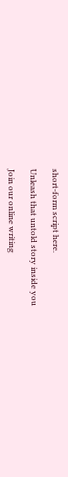short-form script here.

Unleash that untold story inside you

Join our online writing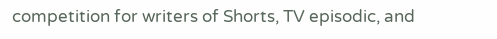competition for writers of Shorts, TV episodic, and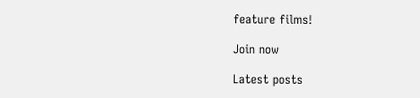feature films!

Join now

Latest posts